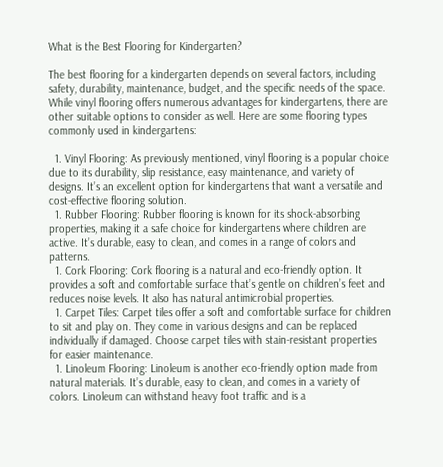What is the Best Flooring for Kindergarten?

The best flooring for a kindergarten depends on several factors, including safety, durability, maintenance, budget, and the specific needs of the space. While vinyl flooring offers numerous advantages for kindergartens, there are other suitable options to consider as well. Here are some flooring types commonly used in kindergartens:

  1. Vinyl Flooring: As previously mentioned, vinyl flooring is a popular choice due to its durability, slip resistance, easy maintenance, and variety of designs. It’s an excellent option for kindergartens that want a versatile and cost-effective flooring solution.
  1. Rubber Flooring: Rubber flooring is known for its shock-absorbing properties, making it a safe choice for kindergartens where children are active. It’s durable, easy to clean, and comes in a range of colors and patterns.
  1. Cork Flooring: Cork flooring is a natural and eco-friendly option. It provides a soft and comfortable surface that’s gentle on children’s feet and reduces noise levels. It also has natural antimicrobial properties.
  1. Carpet Tiles: Carpet tiles offer a soft and comfortable surface for children to sit and play on. They come in various designs and can be replaced individually if damaged. Choose carpet tiles with stain-resistant properties for easier maintenance.
  1. Linoleum Flooring: Linoleum is another eco-friendly option made from natural materials. It’s durable, easy to clean, and comes in a variety of colors. Linoleum can withstand heavy foot traffic and is a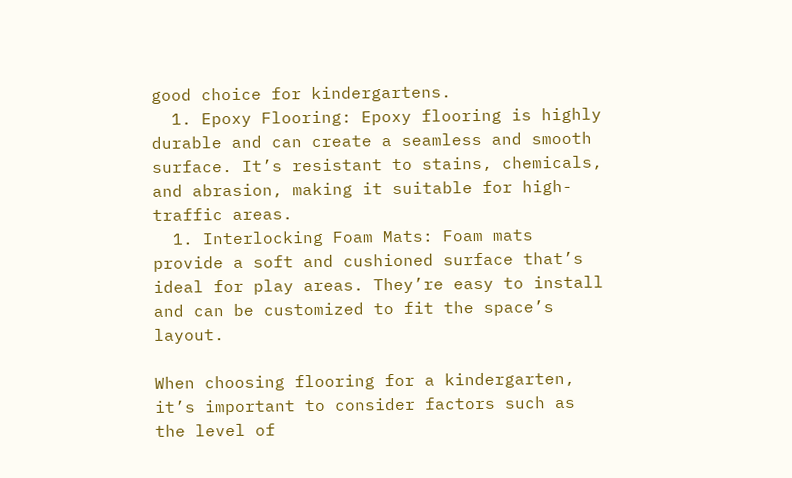good choice for kindergartens.
  1. Epoxy Flooring: Epoxy flooring is highly durable and can create a seamless and smooth surface. It’s resistant to stains, chemicals, and abrasion, making it suitable for high-traffic areas.
  1. Interlocking Foam Mats: Foam mats provide a soft and cushioned surface that’s ideal for play areas. They’re easy to install and can be customized to fit the space’s layout.

When choosing flooring for a kindergarten, it’s important to consider factors such as the level of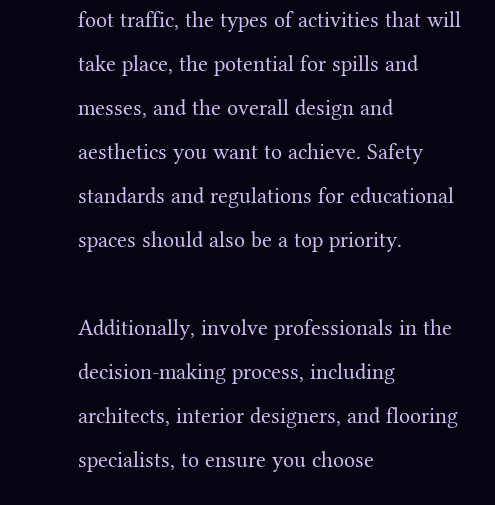foot traffic, the types of activities that will take place, the potential for spills and messes, and the overall design and aesthetics you want to achieve. Safety standards and regulations for educational spaces should also be a top priority.

Additionally, involve professionals in the decision-making process, including architects, interior designers, and flooring specialists, to ensure you choose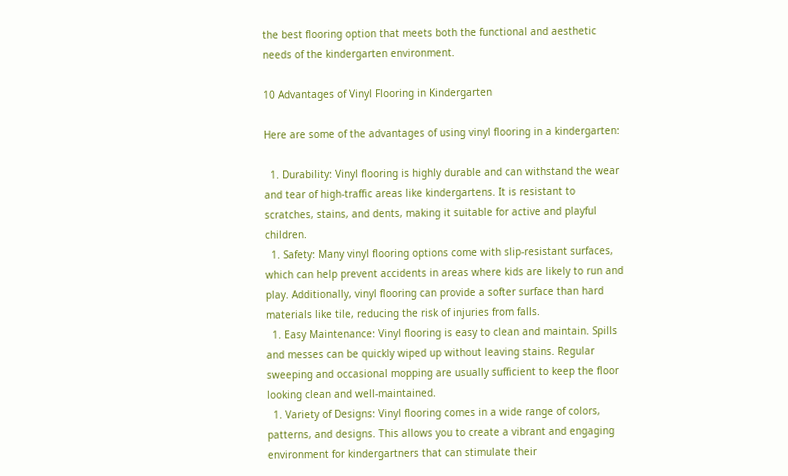the best flooring option that meets both the functional and aesthetic needs of the kindergarten environment.

10 Advantages of Vinyl Flooring in Kindergarten

Here are some of the advantages of using vinyl flooring in a kindergarten:

  1. Durability: Vinyl flooring is highly durable and can withstand the wear and tear of high-traffic areas like kindergartens. It is resistant to scratches, stains, and dents, making it suitable for active and playful children.
  1. Safety: Many vinyl flooring options come with slip-resistant surfaces, which can help prevent accidents in areas where kids are likely to run and play. Additionally, vinyl flooring can provide a softer surface than hard materials like tile, reducing the risk of injuries from falls.
  1. Easy Maintenance: Vinyl flooring is easy to clean and maintain. Spills and messes can be quickly wiped up without leaving stains. Regular sweeping and occasional mopping are usually sufficient to keep the floor looking clean and well-maintained.
  1. Variety of Designs: Vinyl flooring comes in a wide range of colors, patterns, and designs. This allows you to create a vibrant and engaging environment for kindergartners that can stimulate their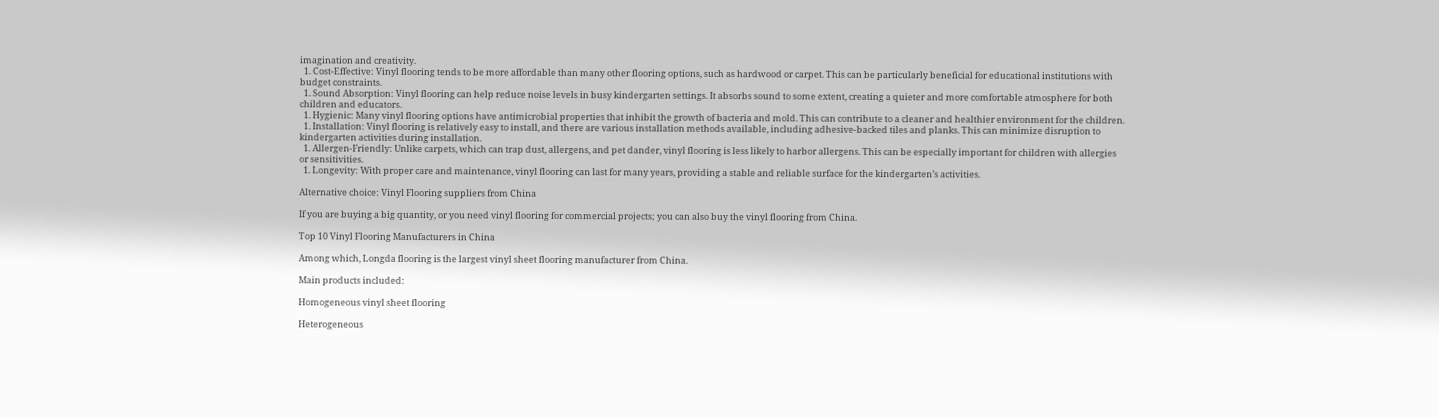imagination and creativity.
  1. Cost-Effective: Vinyl flooring tends to be more affordable than many other flooring options, such as hardwood or carpet. This can be particularly beneficial for educational institutions with budget constraints.
  1. Sound Absorption: Vinyl flooring can help reduce noise levels in busy kindergarten settings. It absorbs sound to some extent, creating a quieter and more comfortable atmosphere for both children and educators.
  1. Hygienic: Many vinyl flooring options have antimicrobial properties that inhibit the growth of bacteria and mold. This can contribute to a cleaner and healthier environment for the children.
  1. Installation: Vinyl flooring is relatively easy to install, and there are various installation methods available, including adhesive-backed tiles and planks. This can minimize disruption to kindergarten activities during installation.
  1. Allergen-Friendly: Unlike carpets, which can trap dust, allergens, and pet dander, vinyl flooring is less likely to harbor allergens. This can be especially important for children with allergies or sensitivities.
  1. Longevity: With proper care and maintenance, vinyl flooring can last for many years, providing a stable and reliable surface for the kindergarten’s activities.

Alternative choice: Vinyl Flooring suppliers from China

If you are buying a big quantity, or you need vinyl flooring for commercial projects; you can also buy the vinyl flooring from China.

Top 10 Vinyl Flooring Manufacturers in China

Among which, Longda flooring is the largest vinyl sheet flooring manufacturer from China.

Main products included:

Homogeneous vinyl sheet flooring

Heterogeneous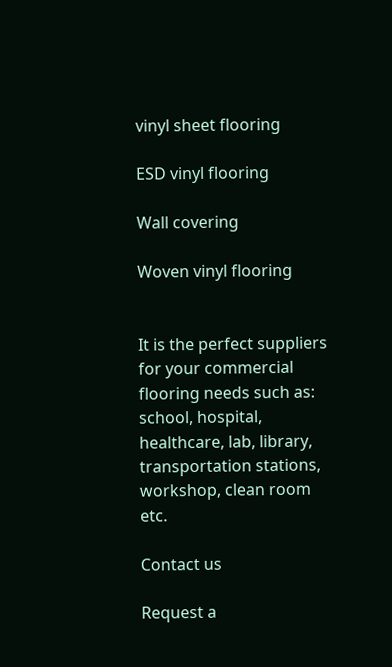vinyl sheet flooring

ESD vinyl flooring

Wall covering

Woven vinyl flooring


It is the perfect suppliers for your commercial flooring needs such as: school, hospital, healthcare, lab, library, transportation stations, workshop, clean room etc.

Contact us

Request a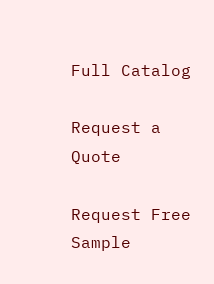Full Catalog

Request a Quote

Request Free Sample